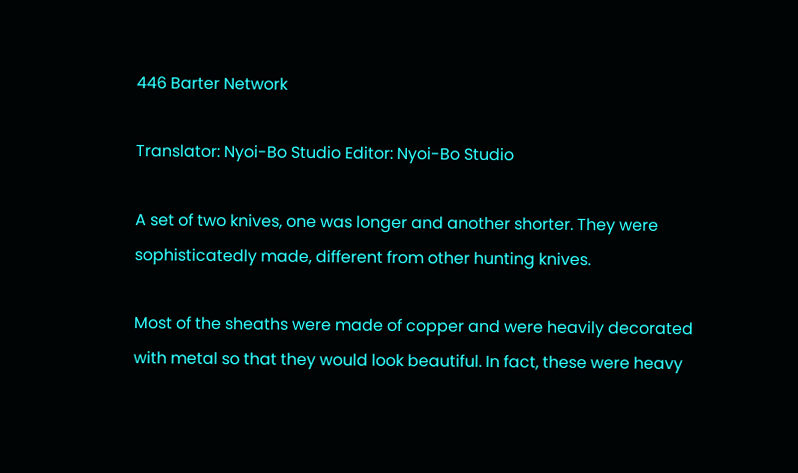446 Barter Network

Translator: Nyoi-Bo Studio Editor: Nyoi-Bo Studio

A set of two knives, one was longer and another shorter. They were sophisticatedly made, different from other hunting knives.

Most of the sheaths were made of copper and were heavily decorated with metal so that they would look beautiful. In fact, these were heavy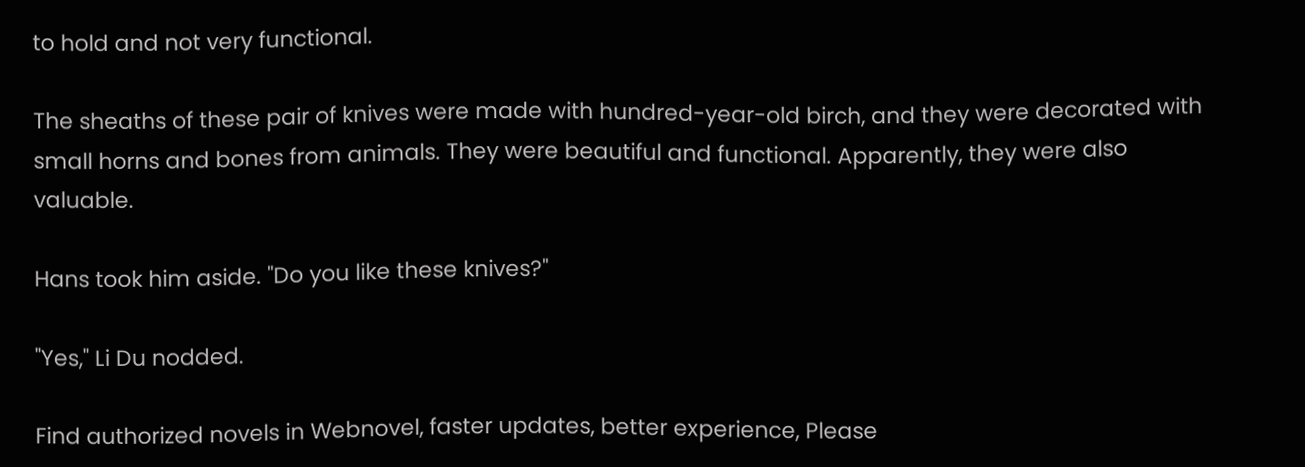to hold and not very functional.

The sheaths of these pair of knives were made with hundred-year-old birch, and they were decorated with small horns and bones from animals. They were beautiful and functional. Apparently, they were also valuable.

Hans took him aside. "Do you like these knives?"

"Yes," Li Du nodded.

Find authorized novels in Webnovel, faster updates, better experience, Please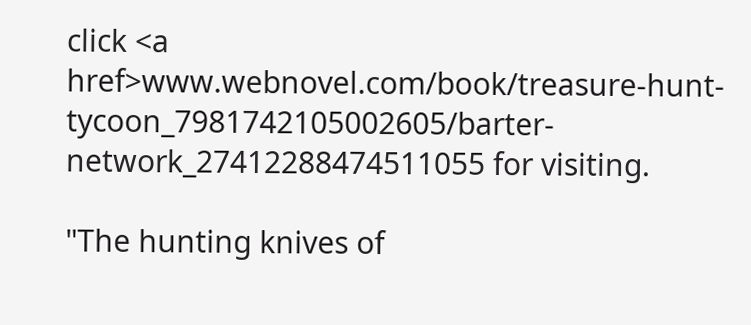click <a href>www.webnovel.com/book/treasure-hunt-tycoon_7981742105002605/barter-network_27412288474511055 for visiting.

"The hunting knives of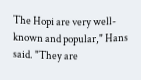The Hopi are very well-known and popular," Hans said. "They are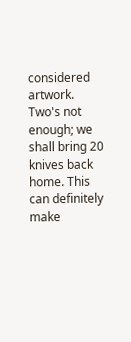considered artwork. Two's not enough; we shall bring 20 knives back home. This can definitely make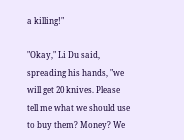a killing!"

"Okay," Li Du said, spreading his hands, "we will get 20 knives. Please tell me what we should use to buy them? Money? We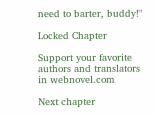need to barter, buddy!"

Locked Chapter

Support your favorite authors and translators in webnovel.com

Next chapter